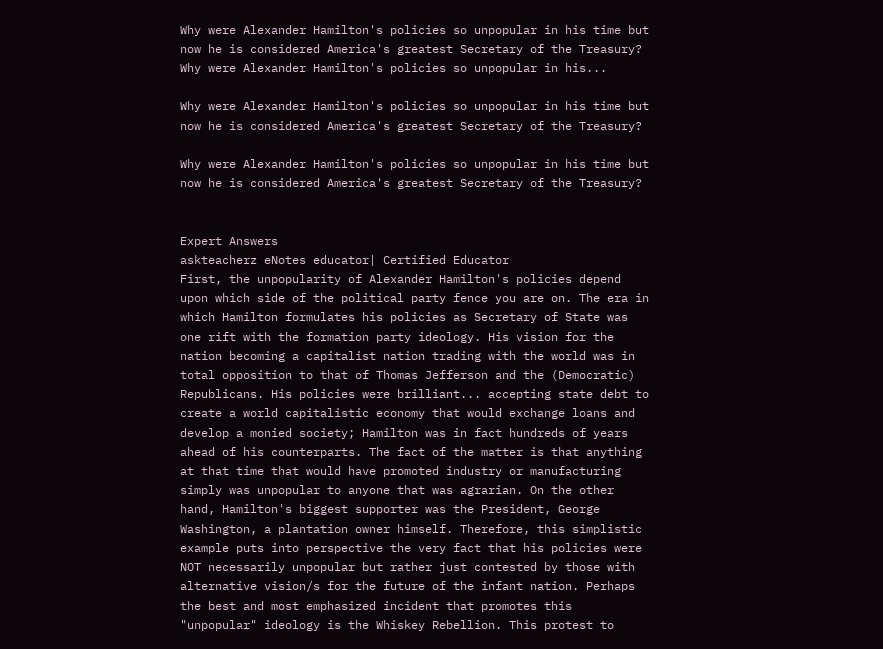Why were Alexander Hamilton's policies so unpopular in his time but now he is considered America's greatest Secretary of the Treasury? Why were Alexander Hamilton's policies so unpopular in his...

Why were Alexander Hamilton's policies so unpopular in his time but now he is considered America's greatest Secretary of the Treasury?

Why were Alexander Hamilton's policies so unpopular in his time but now he is considered America's greatest Secretary of the Treasury?


Expert Answers
askteacherz eNotes educator| Certified Educator
First, the unpopularity of Alexander Hamilton's policies depend upon which side of the political party fence you are on. The era in which Hamilton formulates his policies as Secretary of State was one rift with the formation party ideology. His vision for the nation becoming a capitalist nation trading with the world was in total opposition to that of Thomas Jefferson and the (Democratic) Republicans. His policies were brilliant... accepting state debt to create a world capitalistic economy that would exchange loans and develop a monied society; Hamilton was in fact hundreds of years ahead of his counterparts. The fact of the matter is that anything at that time that would have promoted industry or manufacturing simply was unpopular to anyone that was agrarian. On the other hand, Hamilton's biggest supporter was the President, George Washington, a plantation owner himself. Therefore, this simplistic example puts into perspective the very fact that his policies were NOT necessarily unpopular but rather just contested by those with alternative vision/s for the future of the infant nation. Perhaps the best and most emphasized incident that promotes this "unpopular" ideology is the Whiskey Rebellion. This protest to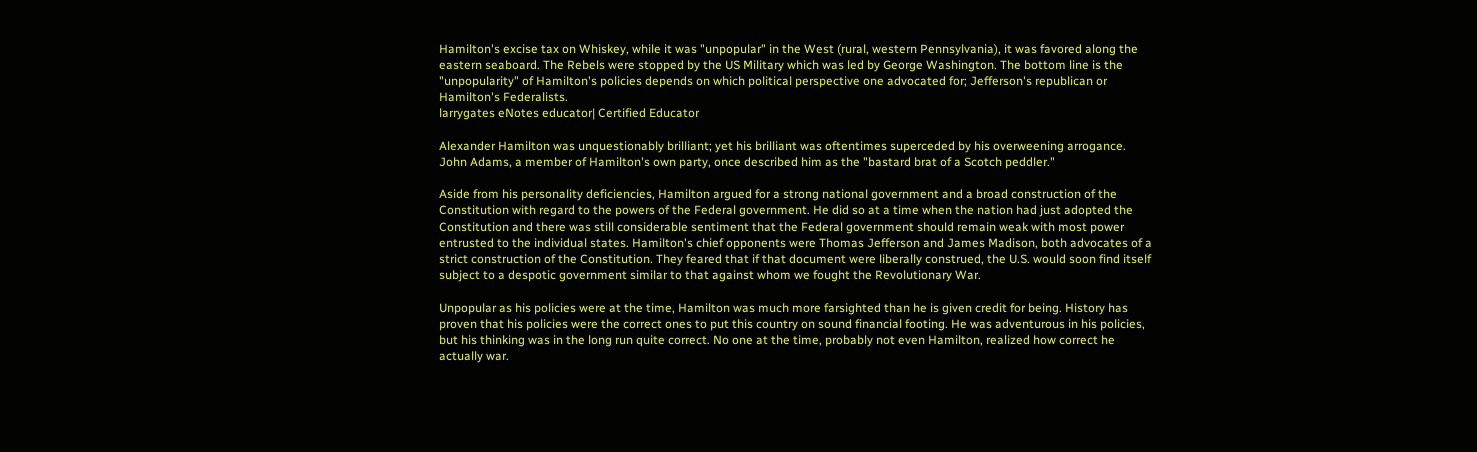Hamilton's excise tax on Whiskey, while it was "unpopular" in the West (rural, western Pennsylvania), it was favored along the eastern seaboard. The Rebels were stopped by the US Military which was led by George Washington. The bottom line is the "unpopularity" of Hamilton's policies depends on which political perspective one advocated for; Jefferson's republican or Hamilton's Federalists.
larrygates eNotes educator| Certified Educator

Alexander Hamilton was unquestionably brilliant; yet his brilliant was oftentimes superceded by his overweening arrogance. John Adams, a member of Hamilton's own party, once described him as the "bastard brat of a Scotch peddler."

Aside from his personality deficiencies, Hamilton argued for a strong national government and a broad construction of the Constitution with regard to the powers of the Federal government. He did so at a time when the nation had just adopted the Constitution and there was still considerable sentiment that the Federal government should remain weak with most power entrusted to the individual states. Hamilton's chief opponents were Thomas Jefferson and James Madison, both advocates of a strict construction of the Constitution. They feared that if that document were liberally construed, the U.S. would soon find itself subject to a despotic government similar to that against whom we fought the Revolutionary War.

Unpopular as his policies were at the time, Hamilton was much more farsighted than he is given credit for being. History has proven that his policies were the correct ones to put this country on sound financial footing. He was adventurous in his policies, but his thinking was in the long run quite correct. No one at the time, probably not even Hamilton, realized how correct he actually war.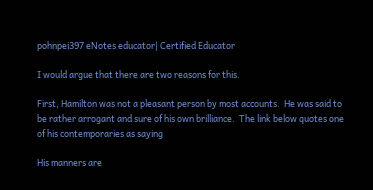pohnpei397 eNotes educator| Certified Educator

I would argue that there are two reasons for this.

First, Hamilton was not a pleasant person by most accounts.  He was said to be rather arrogant and sure of his own brilliance.  The link below quotes one of his contemporaries as saying

His manners are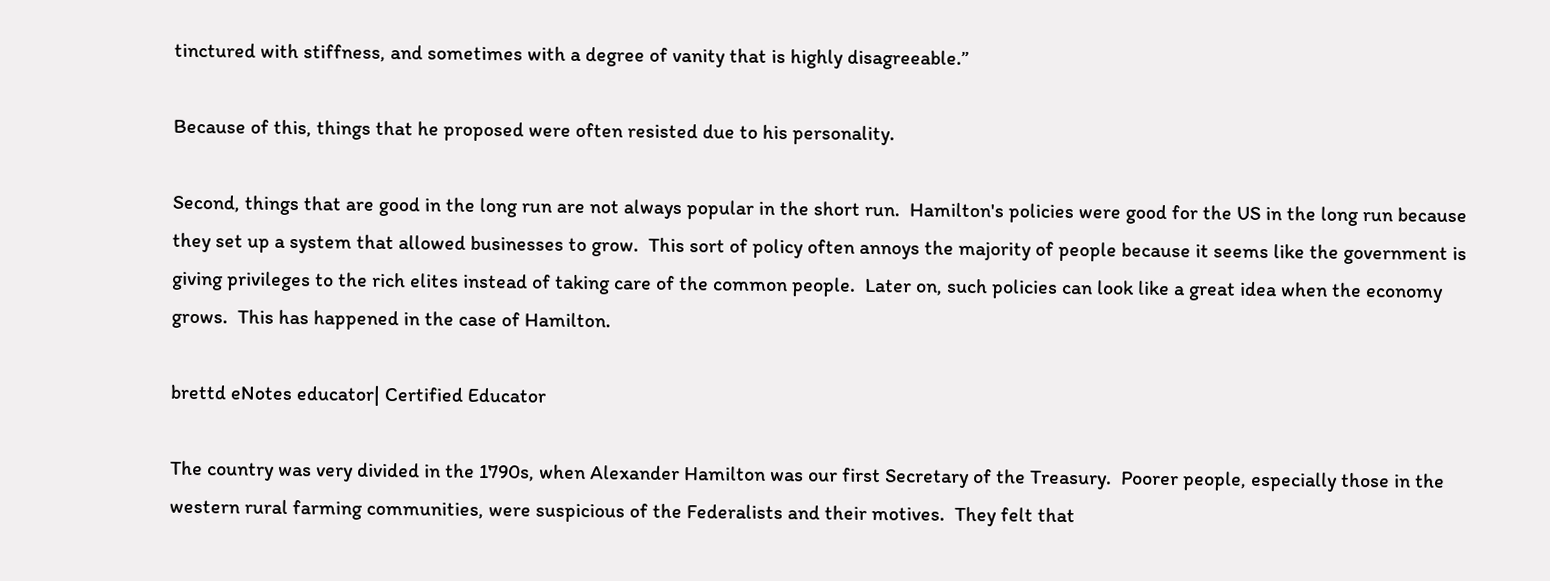tinctured with stiffness, and sometimes with a degree of vanity that is highly disagreeable.”

Because of this, things that he proposed were often resisted due to his personality.

Second, things that are good in the long run are not always popular in the short run.  Hamilton's policies were good for the US in the long run because they set up a system that allowed businesses to grow.  This sort of policy often annoys the majority of people because it seems like the government is giving privileges to the rich elites instead of taking care of the common people.  Later on, such policies can look like a great idea when the economy grows.  This has happened in the case of Hamilton.

brettd eNotes educator| Certified Educator

The country was very divided in the 1790s, when Alexander Hamilton was our first Secretary of the Treasury.  Poorer people, especially those in the western rural farming communities, were suspicious of the Federalists and their motives.  They felt that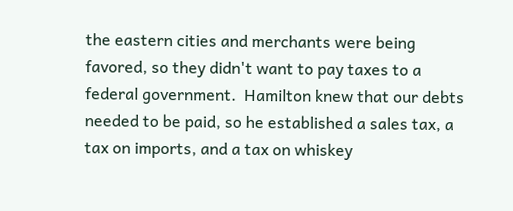the eastern cities and merchants were being favored, so they didn't want to pay taxes to a federal government.  Hamilton knew that our debts needed to be paid, so he established a sales tax, a tax on imports, and a tax on whiskey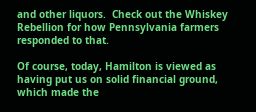and other liquors.  Check out the Whiskey Rebellion for how Pennsylvania farmers responded to that.

Of course, today, Hamilton is viewed as having put us on solid financial ground, which made the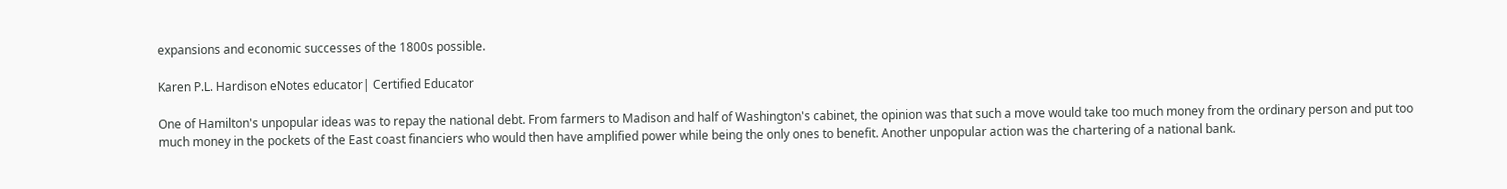expansions and economic successes of the 1800s possible.

Karen P.L. Hardison eNotes educator| Certified Educator

One of Hamilton's unpopular ideas was to repay the national debt. From farmers to Madison and half of Washington's cabinet, the opinion was that such a move would take too much money from the ordinary person and put too much money in the pockets of the East coast financiers who would then have amplified power while being the only ones to benefit. Another unpopular action was the chartering of a national bank.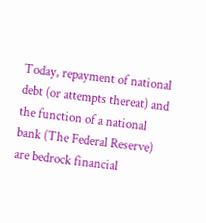Today, repayment of national debt (or attempts thereat) and the function of a national bank (The Federal Reserve) are bedrock financial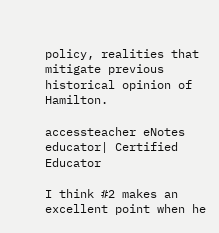policy, realities that mitigate previous historical opinion of Hamilton.

accessteacher eNotes educator| Certified Educator

I think #2 makes an excellent point when he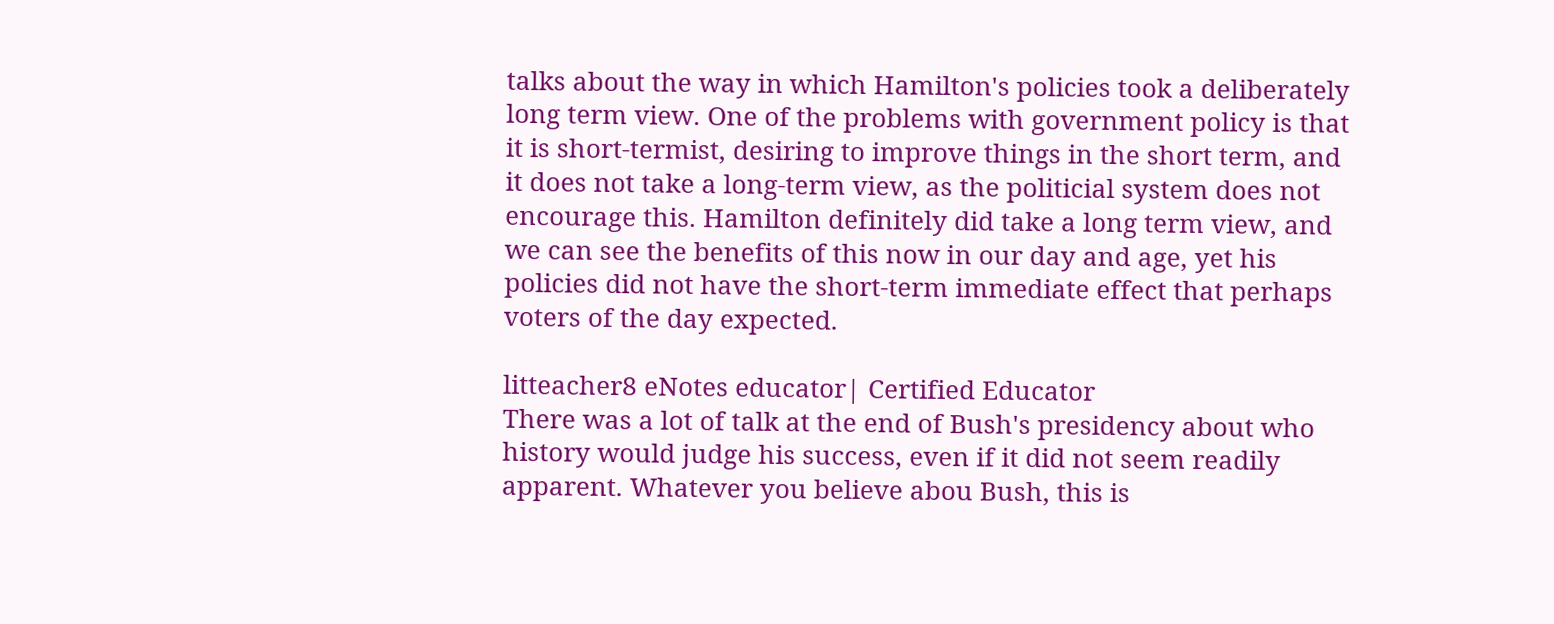talks about the way in which Hamilton's policies took a deliberately long term view. One of the problems with government policy is that it is short-termist, desiring to improve things in the short term, and it does not take a long-term view, as the politicial system does not encourage this. Hamilton definitely did take a long term view, and we can see the benefits of this now in our day and age, yet his policies did not have the short-term immediate effect that perhaps voters of the day expected.

litteacher8 eNotes educator| Certified Educator
There was a lot of talk at the end of Bush's presidency about who history would judge his success, even if it did not seem readily apparent. Whatever you believe abou Bush, this is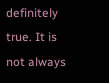definitely true. It is not always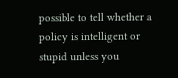possible to tell whether a policy is intelligent or stupid unless you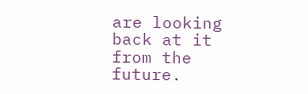are looking back at it from the future.